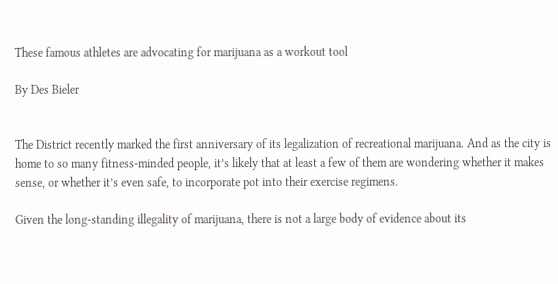These famous athletes are advocating for marijuana as a workout tool

By Des Bieler


The District recently marked the first anniversary of its legalization of recreational marijuana. And as the city is home to so many fitness-minded people, it’s likely that at least a few of them are wondering whether it makes sense, or whether it’s even safe, to incorporate pot into their exercise regimens.

Given the long-standing illegality of marijuana, there is not a large body of evidence about its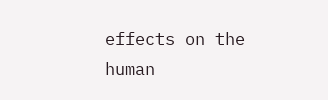effects on the human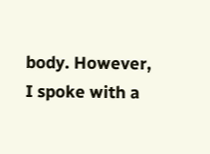body. However, I spoke with a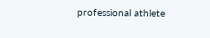professional athlete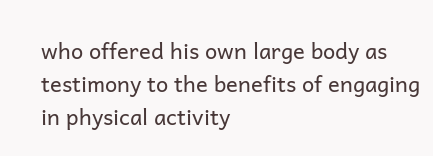who offered his own large body as testimony to the benefits of engaging in physical activity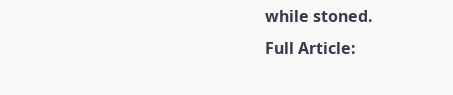while stoned.
Full Article: